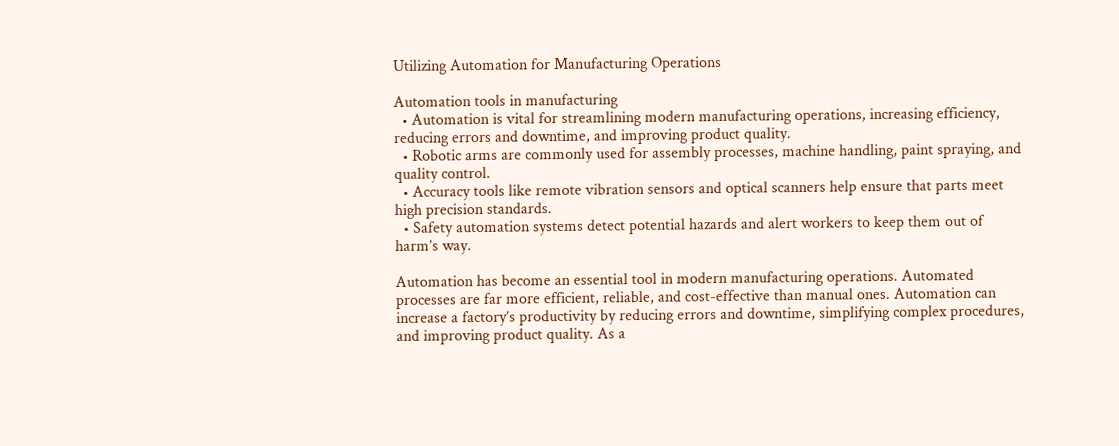Utilizing Automation for Manufacturing Operations

Automation tools in manufacturing
  • Automation is vital for streamlining modern manufacturing operations, increasing efficiency, reducing errors and downtime, and improving product quality.
  • Robotic arms are commonly used for assembly processes, machine handling, paint spraying, and quality control.
  • Accuracy tools like remote vibration sensors and optical scanners help ensure that parts meet high precision standards.
  • Safety automation systems detect potential hazards and alert workers to keep them out of harm’s way.

Automation has become an essential tool in modern manufacturing operations. Automated processes are far more efficient, reliable, and cost-effective than manual ones. Automation can increase a factory’s productivity by reducing errors and downtime, simplifying complex procedures, and improving product quality. As a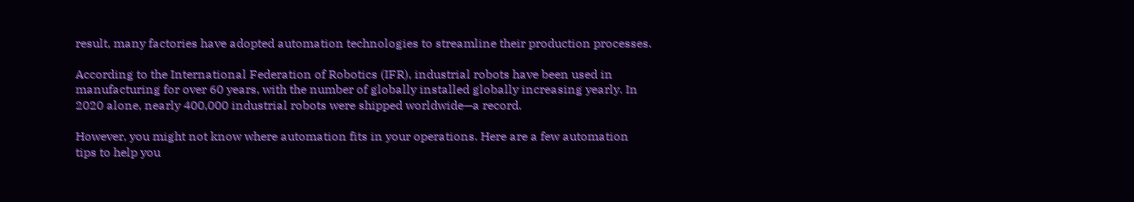result, many factories have adopted automation technologies to streamline their production processes.

According to the International Federation of Robotics (IFR), industrial robots have been used in manufacturing for over 60 years, with the number of globally installed globally increasing yearly. In 2020 alone, nearly 400,000 industrial robots were shipped worldwide—a record.

However, you might not know where automation fits in your operations. Here are a few automation tips to help you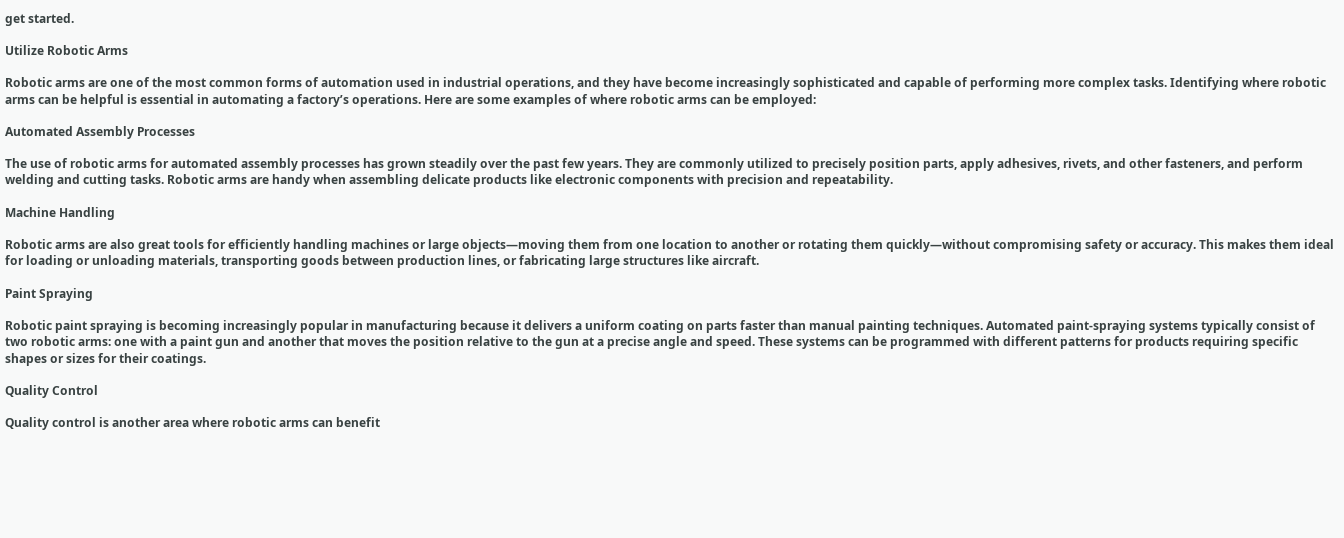get started.

Utilize Robotic Arms

Robotic arms are one of the most common forms of automation used in industrial operations, and they have become increasingly sophisticated and capable of performing more complex tasks. Identifying where robotic arms can be helpful is essential in automating a factory’s operations. Here are some examples of where robotic arms can be employed:

Automated Assembly Processes

The use of robotic arms for automated assembly processes has grown steadily over the past few years. They are commonly utilized to precisely position parts, apply adhesives, rivets, and other fasteners, and perform welding and cutting tasks. Robotic arms are handy when assembling delicate products like electronic components with precision and repeatability.

Machine Handling

Robotic arms are also great tools for efficiently handling machines or large objects—moving them from one location to another or rotating them quickly—without compromising safety or accuracy. This makes them ideal for loading or unloading materials, transporting goods between production lines, or fabricating large structures like aircraft.

Paint Spraying

Robotic paint spraying is becoming increasingly popular in manufacturing because it delivers a uniform coating on parts faster than manual painting techniques. Automated paint-spraying systems typically consist of two robotic arms: one with a paint gun and another that moves the position relative to the gun at a precise angle and speed. These systems can be programmed with different patterns for products requiring specific shapes or sizes for their coatings.

Quality Control

Quality control is another area where robotic arms can benefit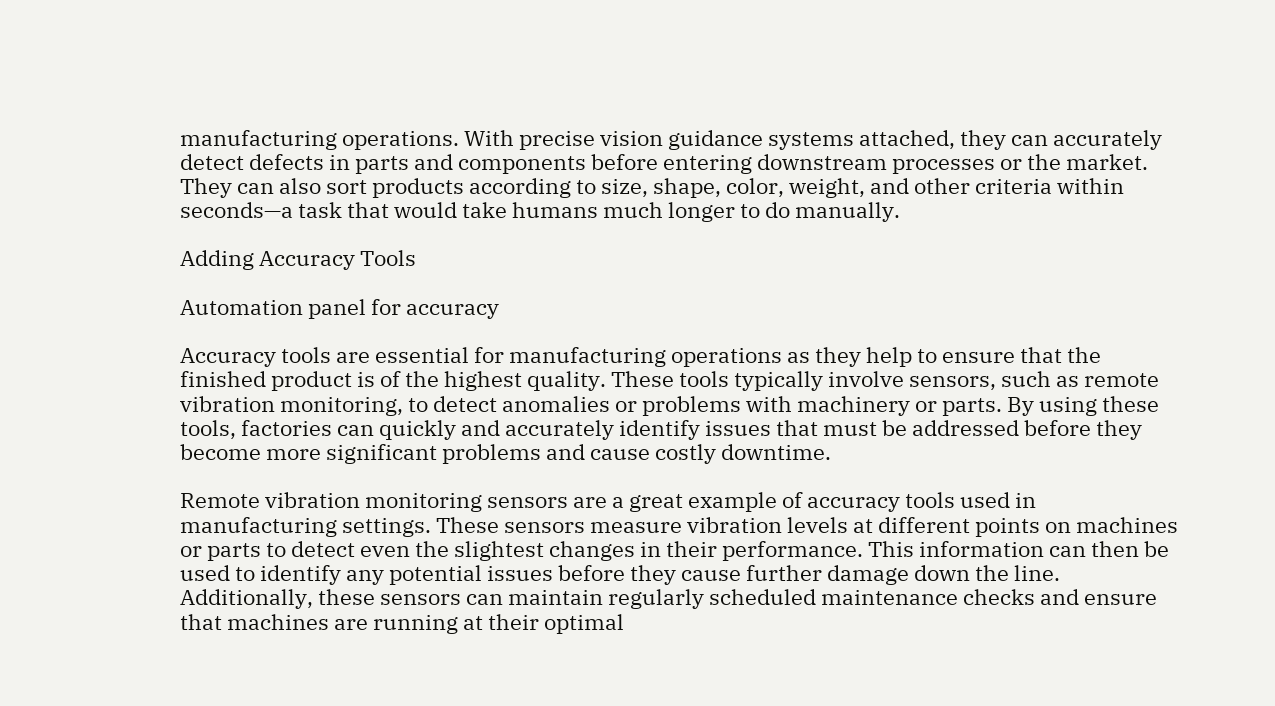manufacturing operations. With precise vision guidance systems attached, they can accurately detect defects in parts and components before entering downstream processes or the market. They can also sort products according to size, shape, color, weight, and other criteria within seconds—a task that would take humans much longer to do manually.

Adding Accuracy Tools

Automation panel for accuracy

Accuracy tools are essential for manufacturing operations as they help to ensure that the finished product is of the highest quality. These tools typically involve sensors, such as remote vibration monitoring, to detect anomalies or problems with machinery or parts. By using these tools, factories can quickly and accurately identify issues that must be addressed before they become more significant problems and cause costly downtime.

Remote vibration monitoring sensors are a great example of accuracy tools used in manufacturing settings. These sensors measure vibration levels at different points on machines or parts to detect even the slightest changes in their performance. This information can then be used to identify any potential issues before they cause further damage down the line. Additionally, these sensors can maintain regularly scheduled maintenance checks and ensure that machines are running at their optimal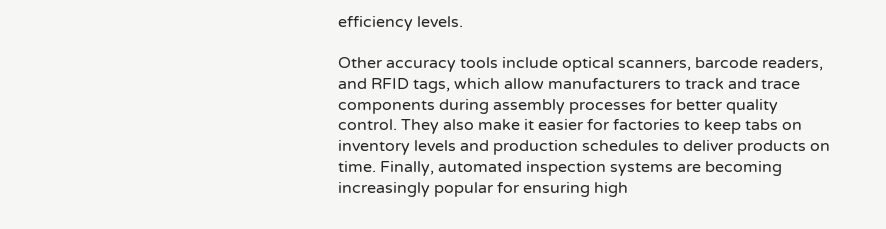efficiency levels.

Other accuracy tools include optical scanners, barcode readers, and RFID tags, which allow manufacturers to track and trace components during assembly processes for better quality control. They also make it easier for factories to keep tabs on inventory levels and production schedules to deliver products on time. Finally, automated inspection systems are becoming increasingly popular for ensuring high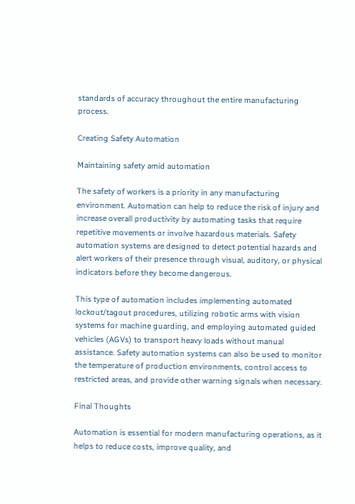standards of accuracy throughout the entire manufacturing process.

Creating Safety Automation

Maintaining safety amid automation

The safety of workers is a priority in any manufacturing environment. Automation can help to reduce the risk of injury and increase overall productivity by automating tasks that require repetitive movements or involve hazardous materials. Safety automation systems are designed to detect potential hazards and alert workers of their presence through visual, auditory, or physical indicators before they become dangerous.

This type of automation includes implementing automated lockout/tagout procedures, utilizing robotic arms with vision systems for machine guarding, and employing automated guided vehicles (AGVs) to transport heavy loads without manual assistance. Safety automation systems can also be used to monitor the temperature of production environments, control access to restricted areas, and provide other warning signals when necessary.

Final Thoughts

Automation is essential for modern manufacturing operations, as it helps to reduce costs, improve quality, and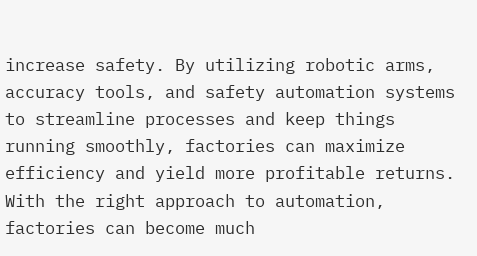increase safety. By utilizing robotic arms, accuracy tools, and safety automation systems to streamline processes and keep things running smoothly, factories can maximize efficiency and yield more profitable returns. With the right approach to automation, factories can become much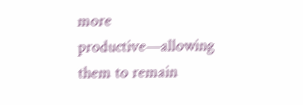more productive—allowing them to remain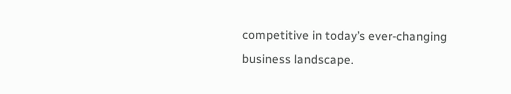competitive in today’s ever-changing business landscape.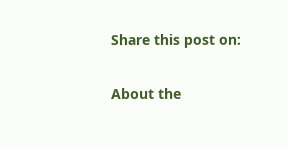Share this post on:

About the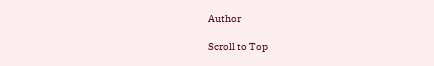Author

Scroll to Top